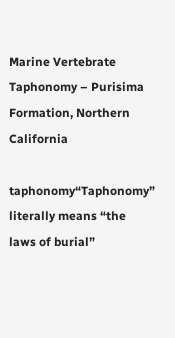Marine Vertebrate Taphonomy – Purisima Formation, Northern California

taphonomy“Taphonomy” literally means “the laws of burial”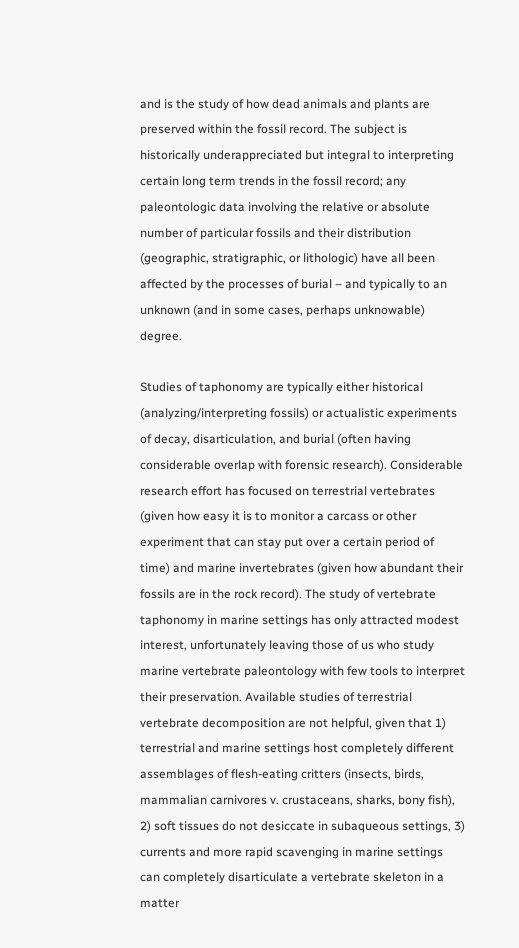and is the study of how dead animals and plants are preserved within the fossil record. The subject is historically underappreciated but integral to interpreting certain long term trends in the fossil record; any paleontologic data involving the relative or absolute number of particular fossils and their distribution (geographic, stratigraphic, or lithologic) have all been affected by the processes of burial – and typically to an unknown (and in some cases, perhaps unknowable) degree.

Studies of taphonomy are typically either historical (analyzing/interpreting fossils) or actualistic experiments of decay, disarticulation, and burial (often having considerable overlap with forensic research). Considerable research effort has focused on terrestrial vertebrates (given how easy it is to monitor a carcass or other experiment that can stay put over a certain period of time) and marine invertebrates (given how abundant their fossils are in the rock record). The study of vertebrate taphonomy in marine settings has only attracted modest interest, unfortunately leaving those of us who study marine vertebrate paleontology with few tools to interpret their preservation. Available studies of terrestrial vertebrate decomposition are not helpful, given that 1) terrestrial and marine settings host completely different assemblages of flesh-eating critters (insects, birds, mammalian carnivores v. crustaceans, sharks, bony fish), 2) soft tissues do not desiccate in subaqueous settings, 3) currents and more rapid scavenging in marine settings can completely disarticulate a vertebrate skeleton in a matter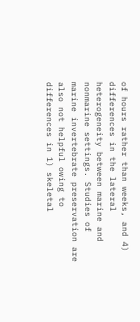of hours rather than weeks, and 4) differences in the lateral heterogeneity between marine and nonmarine settings. Studies of marine invertebrate preservation are also not helpful owing to differences in 1) skeletal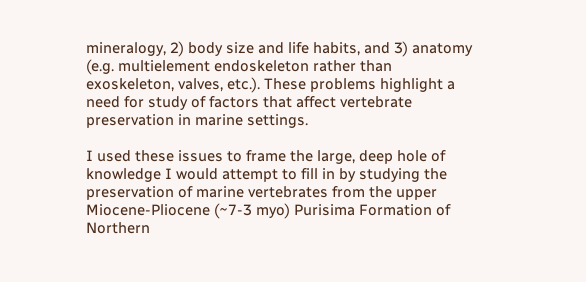mineralogy, 2) body size and life habits, and 3) anatomy (e.g. multielement endoskeleton rather than exoskeleton, valves, etc.). These problems highlight a need for study of factors that affect vertebrate preservation in marine settings.

I used these issues to frame the large, deep hole of knowledge I would attempt to fill in by studying the preservation of marine vertebrates from the upper Miocene-Pliocene (~7-3 myo) Purisima Formation of Northern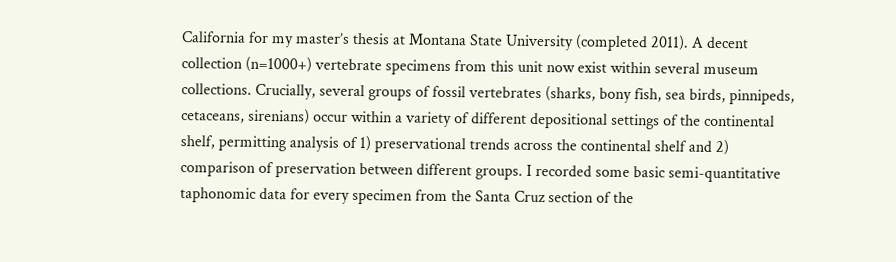California for my master’s thesis at Montana State University (completed 2011). A decent collection (n=1000+) vertebrate specimens from this unit now exist within several museum collections. Crucially, several groups of fossil vertebrates (sharks, bony fish, sea birds, pinnipeds, cetaceans, sirenians) occur within a variety of different depositional settings of the continental shelf, permitting analysis of 1) preservational trends across the continental shelf and 2) comparison of preservation between different groups. I recorded some basic semi-quantitative taphonomic data for every specimen from the Santa Cruz section of the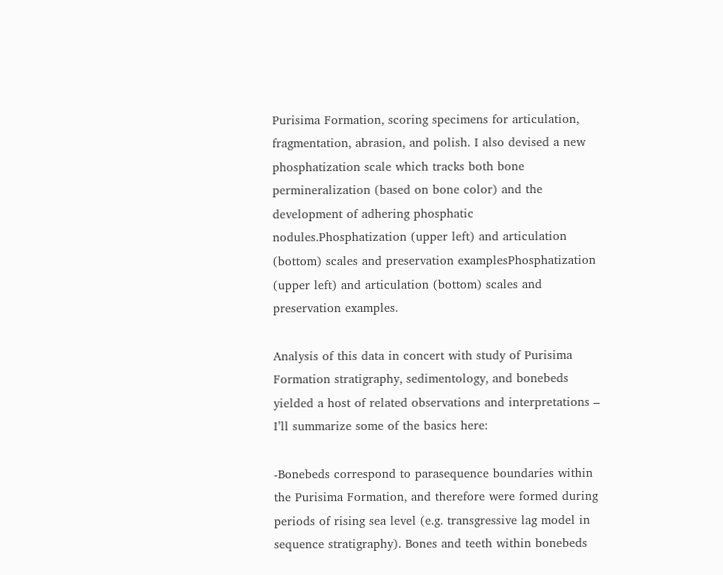Purisima Formation, scoring specimens for articulation, fragmentation, abrasion, and polish. I also devised a new phosphatization scale which tracks both bone permineralization (based on bone color) and the development of adhering phosphatic nodules.Phosphatization (upper left) and articulation (bottom) scales and preservation examplesPhosphatization (upper left) and articulation (bottom) scales and preservation examples.

Analysis of this data in concert with study of Purisima Formation stratigraphy, sedimentology, and bonebeds yielded a host of related observations and interpretations – I’ll summarize some of the basics here:

-Bonebeds correspond to parasequence boundaries within the Purisima Formation, and therefore were formed during periods of rising sea level (e.g. transgressive lag model in sequence stratigraphy). Bones and teeth within bonebeds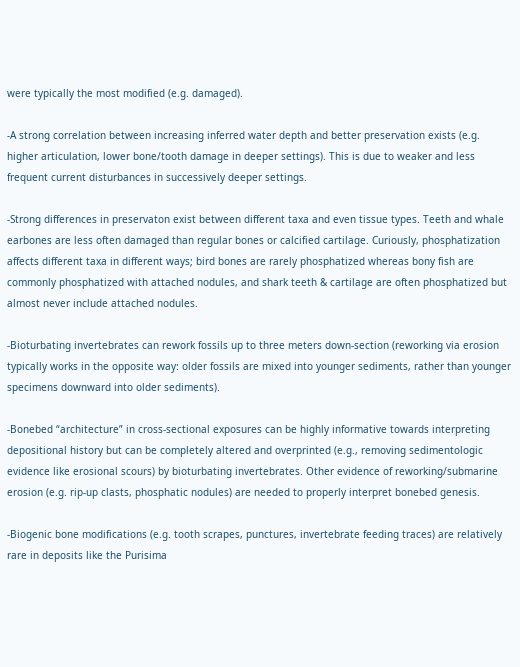were typically the most modified (e.g. damaged).

-A strong correlation between increasing inferred water depth and better preservation exists (e.g. higher articulation, lower bone/tooth damage in deeper settings). This is due to weaker and less frequent current disturbances in successively deeper settings.

-Strong differences in preservaton exist between different taxa and even tissue types. Teeth and whale earbones are less often damaged than regular bones or calcified cartilage. Curiously, phosphatization affects different taxa in different ways; bird bones are rarely phosphatized whereas bony fish are commonly phosphatized with attached nodules, and shark teeth & cartilage are often phosphatized but almost never include attached nodules.

-Bioturbating invertebrates can rework fossils up to three meters down-section (reworking via erosion typically works in the opposite way: older fossils are mixed into younger sediments, rather than younger specimens downward into older sediments).

-Bonebed “architecture” in cross-sectional exposures can be highly informative towards interpreting depositional history but can be completely altered and overprinted (e.g., removing sedimentologic evidence like erosional scours) by bioturbating invertebrates. Other evidence of reworking/submarine erosion (e.g. rip-up clasts, phosphatic nodules) are needed to properly interpret bonebed genesis.

-Biogenic bone modifications (e.g. tooth scrapes, punctures, invertebrate feeding traces) are relatively rare in deposits like the Purisima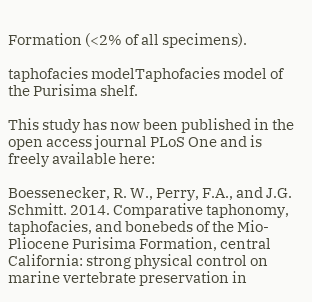Formation (<2% of all specimens).

taphofacies modelTaphofacies model of the Purisima shelf.

This study has now been published in the open access journal PLoS One and is freely available here:

Boessenecker, R. W., Perry, F.A., and J.G. Schmitt. 2014. Comparative taphonomy, taphofacies, and bonebeds of the Mio-Pliocene Purisima Formation, central California: strong physical control on marine vertebrate preservation in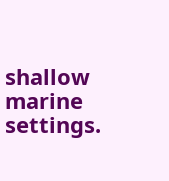shallow marine settings.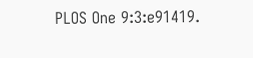PLOS One 9:3:e91419.